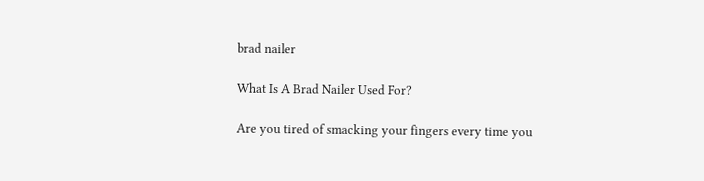brad nailer

What Is A Brad Nailer Used For?

Are you tired of smacking your fingers every time you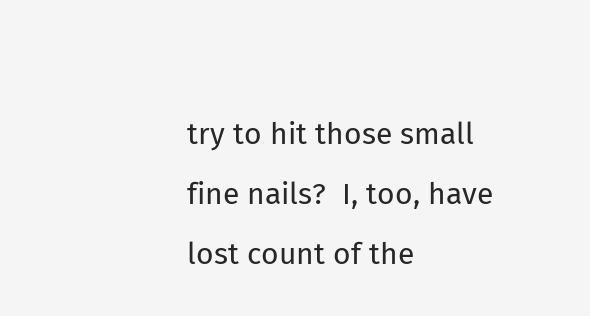try to hit those small fine nails?  I, too, have lost count of the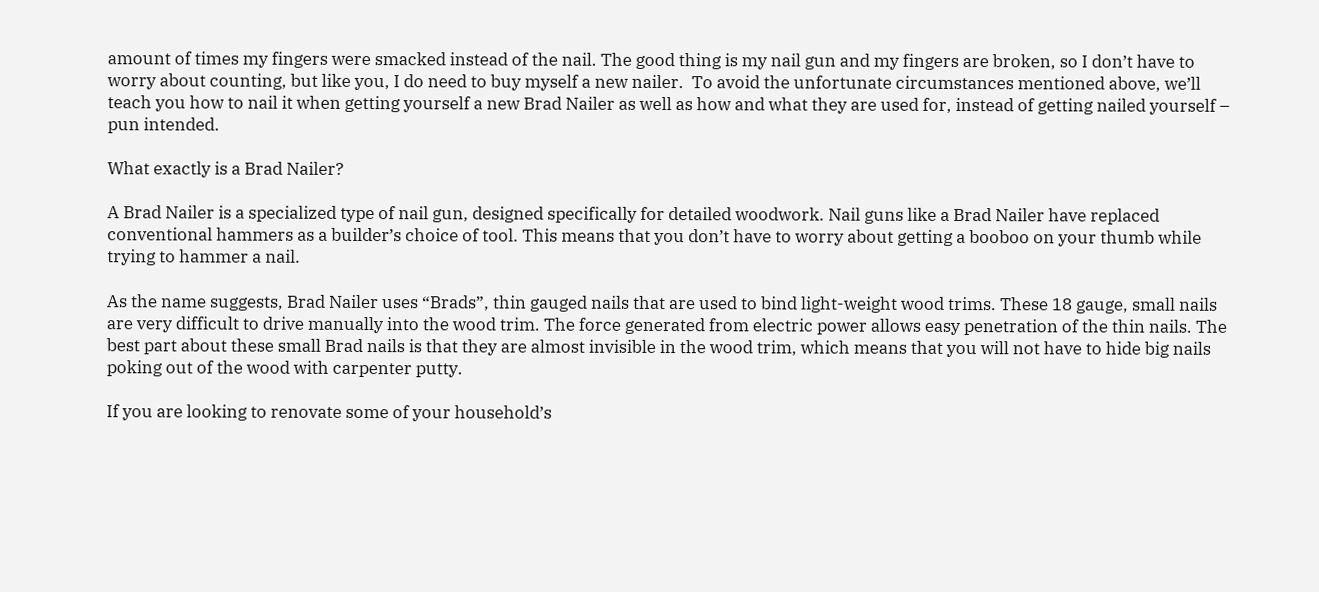amount of times my fingers were smacked instead of the nail. The good thing is my nail gun and my fingers are broken, so I don’t have to worry about counting, but like you, I do need to buy myself a new nailer.  To avoid the unfortunate circumstances mentioned above, we’ll teach you how to nail it when getting yourself a new Brad Nailer as well as how and what they are used for, instead of getting nailed yourself – pun intended.

What exactly is a Brad Nailer?

A Brad Nailer is a specialized type of nail gun, designed specifically for detailed woodwork. Nail guns like a Brad Nailer have replaced conventional hammers as a builder’s choice of tool. This means that you don’t have to worry about getting a booboo on your thumb while trying to hammer a nail.

As the name suggests, Brad Nailer uses “Brads”, thin gauged nails that are used to bind light-weight wood trims. These 18 gauge, small nails are very difficult to drive manually into the wood trim. The force generated from electric power allows easy penetration of the thin nails. The best part about these small Brad nails is that they are almost invisible in the wood trim, which means that you will not have to hide big nails poking out of the wood with carpenter putty.

If you are looking to renovate some of your household’s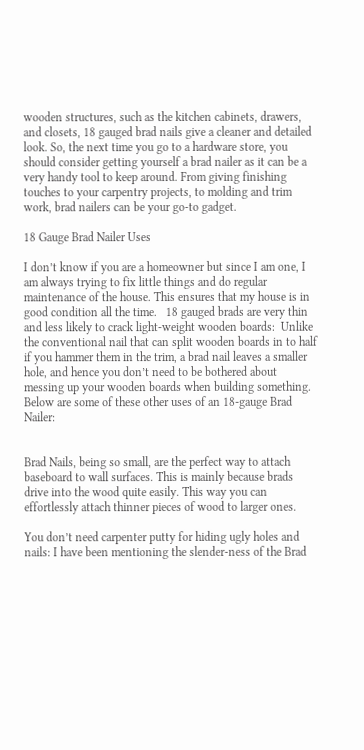wooden structures, such as the kitchen cabinets, drawers, and closets, 18 gauged brad nails give a cleaner and detailed look. So, the next time you go to a hardware store, you should consider getting yourself a brad nailer as it can be a very handy tool to keep around. From giving finishing touches to your carpentry projects, to molding and trim work, brad nailers can be your go-to gadget.

18 Gauge Brad Nailer Uses

I don’t know if you are a homeowner but since I am one, I am always trying to fix little things and do regular maintenance of the house. This ensures that my house is in good condition all the time.   18 gauged brads are very thin and less likely to crack light-weight wooden boards:  Unlike the conventional nail that can split wooden boards in to half if you hammer them in the trim, a brad nail leaves a smaller hole, and hence you don’t need to be bothered about messing up your wooden boards when building something.  Below are some of these other uses of an 18-gauge Brad Nailer:


Brad Nails, being so small, are the perfect way to attach baseboard to wall surfaces. This is mainly because brads drive into the wood quite easily. This way you can effortlessly attach thinner pieces of wood to larger ones.

You don’t need carpenter putty for hiding ugly holes and nails: I have been mentioning the slender-ness of the Brad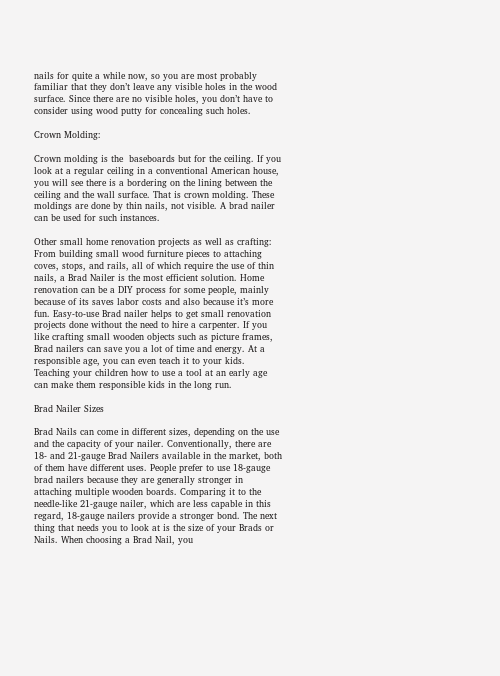nails for quite a while now, so you are most probably familiar that they don’t leave any visible holes in the wood surface. Since there are no visible holes, you don’t have to consider using wood putty for concealing such holes.

Crown Molding:

Crown molding is the  baseboards but for the ceiling. If you look at a regular ceiling in a conventional American house, you will see there is a bordering on the lining between the ceiling and the wall surface. That is crown molding. These moldings are done by thin nails, not visible. A brad nailer can be used for such instances.

Other small home renovation projects as well as crafting: From building small wood furniture pieces to attaching coves, stops, and rails, all of which require the use of thin nails, a Brad Nailer is the most efficient solution. Home renovation can be a DIY process for some people, mainly because of its saves labor costs and also because it’s more fun. Easy-to-use Brad nailer helps to get small renovation projects done without the need to hire a carpenter. If you like crafting small wooden objects such as picture frames, Brad nailers can save you a lot of time and energy. At a responsible age, you can even teach it to your kids. Teaching your children how to use a tool at an early age can make them responsible kids in the long run.

Brad Nailer Sizes

Brad Nails can come in different sizes, depending on the use and the capacity of your nailer. Conventionally, there are 18- and 21-gauge Brad Nailers available in the market, both of them have different uses. People prefer to use 18-gauge brad nailers because they are generally stronger in attaching multiple wooden boards. Comparing it to the needle-like 21-gauge nailer, which are less capable in this regard, 18-gauge nailers provide a stronger bond. The next thing that needs you to look at is the size of your Brads or Nails. When choosing a Brad Nail, you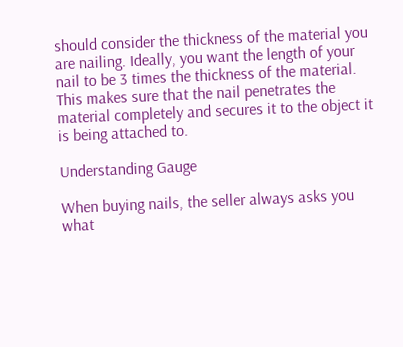should consider the thickness of the material you are nailing. Ideally, you want the length of your nail to be 3 times the thickness of the material. This makes sure that the nail penetrates the material completely and secures it to the object it is being attached to.

Understanding Gauge

When buying nails, the seller always asks you what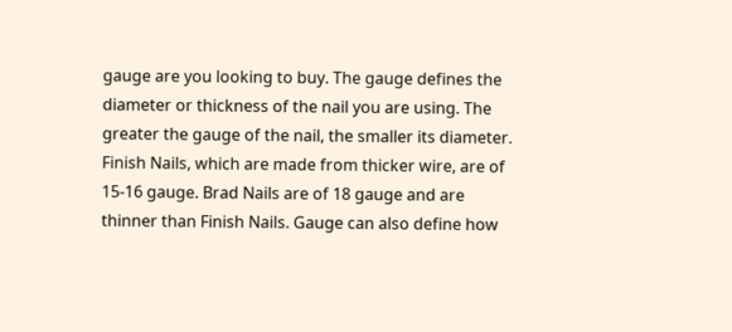gauge are you looking to buy. The gauge defines the diameter or thickness of the nail you are using. The greater the gauge of the nail, the smaller its diameter. Finish Nails, which are made from thicker wire, are of 15-16 gauge. Brad Nails are of 18 gauge and are thinner than Finish Nails. Gauge can also define how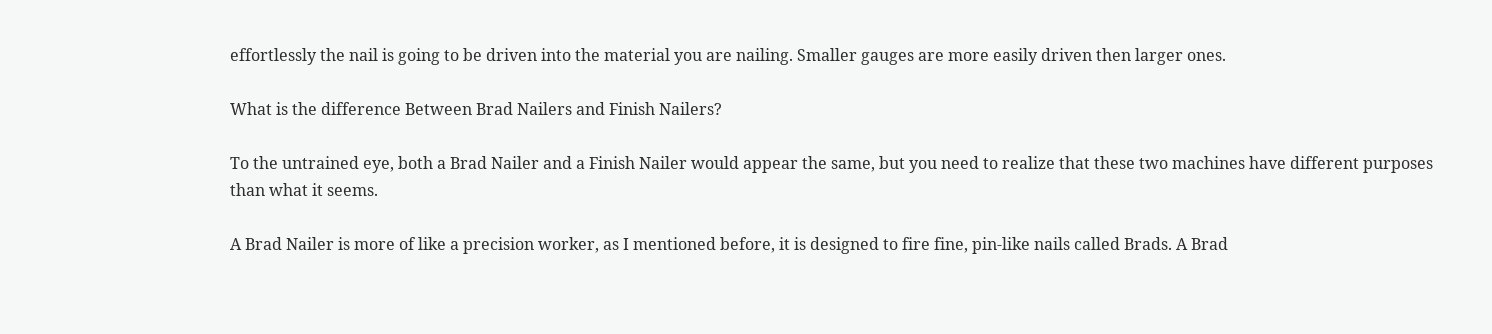effortlessly the nail is going to be driven into the material you are nailing. Smaller gauges are more easily driven then larger ones.

What is the difference Between Brad Nailers and Finish Nailers?

To the untrained eye, both a Brad Nailer and a Finish Nailer would appear the same, but you need to realize that these two machines have different purposes than what it seems.

A Brad Nailer is more of like a precision worker, as I mentioned before, it is designed to fire fine, pin-like nails called Brads. A Brad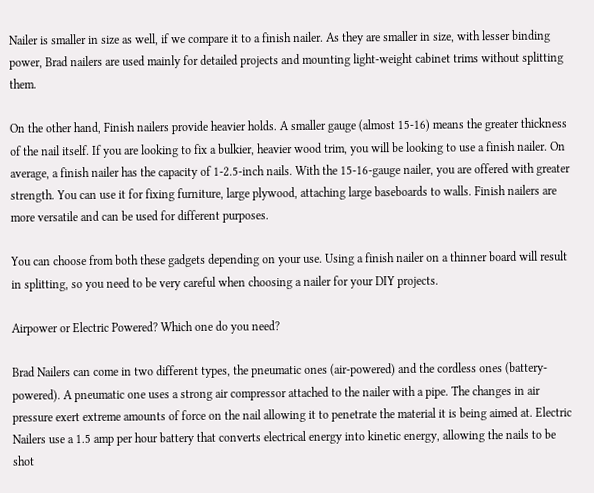Nailer is smaller in size as well, if we compare it to a finish nailer. As they are smaller in size, with lesser binding power, Brad nailers are used mainly for detailed projects and mounting light-weight cabinet trims without splitting them.

On the other hand, Finish nailers provide heavier holds. A smaller gauge (almost 15-16) means the greater thickness of the nail itself. If you are looking to fix a bulkier, heavier wood trim, you will be looking to use a finish nailer. On average, a finish nailer has the capacity of 1-2.5-inch nails. With the 15-16-gauge nailer, you are offered with greater strength. You can use it for fixing furniture, large plywood, attaching large baseboards to walls. Finish nailers are more versatile and can be used for different purposes.

You can choose from both these gadgets depending on your use. Using a finish nailer on a thinner board will result in splitting, so you need to be very careful when choosing a nailer for your DIY projects.

Airpower or Electric Powered? Which one do you need?

Brad Nailers can come in two different types, the pneumatic ones (air-powered) and the cordless ones (battery-powered). A pneumatic one uses a strong air compressor attached to the nailer with a pipe. The changes in air pressure exert extreme amounts of force on the nail allowing it to penetrate the material it is being aimed at. Electric Nailers use a 1.5 amp per hour battery that converts electrical energy into kinetic energy, allowing the nails to be shot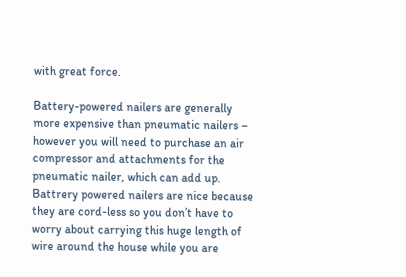with great force.

Battery-powered nailers are generally more expensive than pneumatic nailers – however you will need to purchase an air compressor and attachments for the pneumatic nailer, which can add up. Battrery powered nailers are nice because they are cord-less so you don’t have to worry about carrying this huge length of wire around the house while you are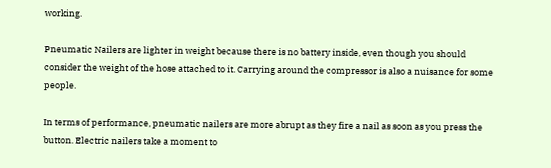working.

Pneumatic Nailers are lighter in weight because there is no battery inside, even though you should consider the weight of the hose attached to it. Carrying around the compressor is also a nuisance for some people.

In terms of performance, pneumatic nailers are more abrupt as they fire a nail as soon as you press the button. Electric nailers take a moment to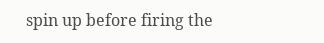spin up before firing the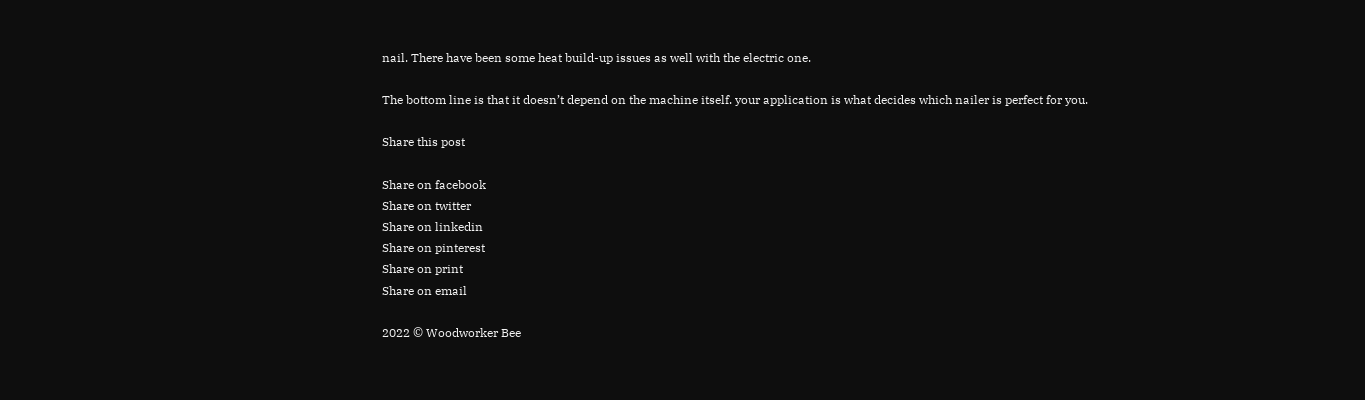nail. There have been some heat build-up issues as well with the electric one.

The bottom line is that it doesn’t depend on the machine itself. your application is what decides which nailer is perfect for you.

Share this post

Share on facebook
Share on twitter
Share on linkedin
Share on pinterest
Share on print
Share on email

2022 © Woodworker Bee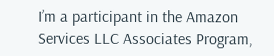I’m a participant in the Amazon Services LLC Associates Program,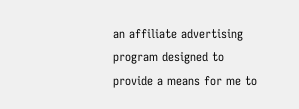an affiliate advertising program designed to provide a means for me to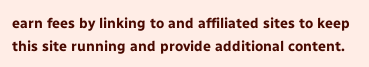earn fees by linking to and affiliated sites to keep this site running and provide additional content.